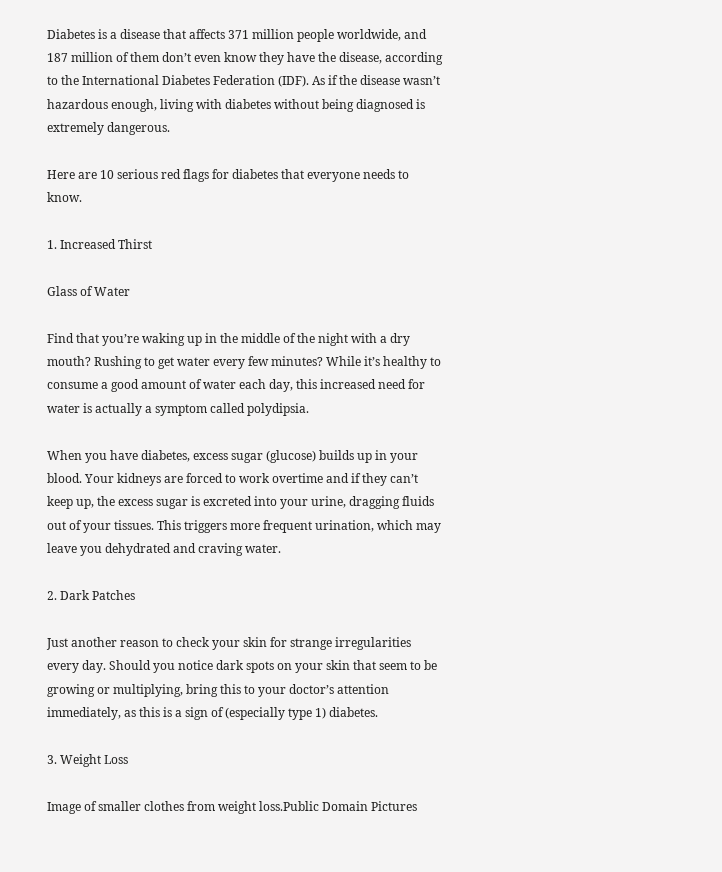Diabetes is a disease that affects 371 million people worldwide, and 187 million of them don’t even know they have the disease, according to the International Diabetes Federation (IDF). As if the disease wasn’t hazardous enough, living with diabetes without being diagnosed is extremely dangerous.

Here are 10 serious red flags for diabetes that everyone needs to know.

1. Increased Thirst

Glass of Water

Find that you’re waking up in the middle of the night with a dry mouth? Rushing to get water every few minutes? While it’s healthy to consume a good amount of water each day, this increased need for water is actually a symptom called polydipsia.

When you have diabetes, excess sugar (glucose) builds up in your blood. Your kidneys are forced to work overtime and if they can’t keep up, the excess sugar is excreted into your urine, dragging fluids out of your tissues. This triggers more frequent urination, which may leave you dehydrated and craving water.

2. Dark Patches

Just another reason to check your skin for strange irregularities every day. Should you notice dark spots on your skin that seem to be growing or multiplying, bring this to your doctor’s attention immediately, as this is a sign of (especially type 1) diabetes.

3. Weight Loss

Image of smaller clothes from weight loss.Public Domain Pictures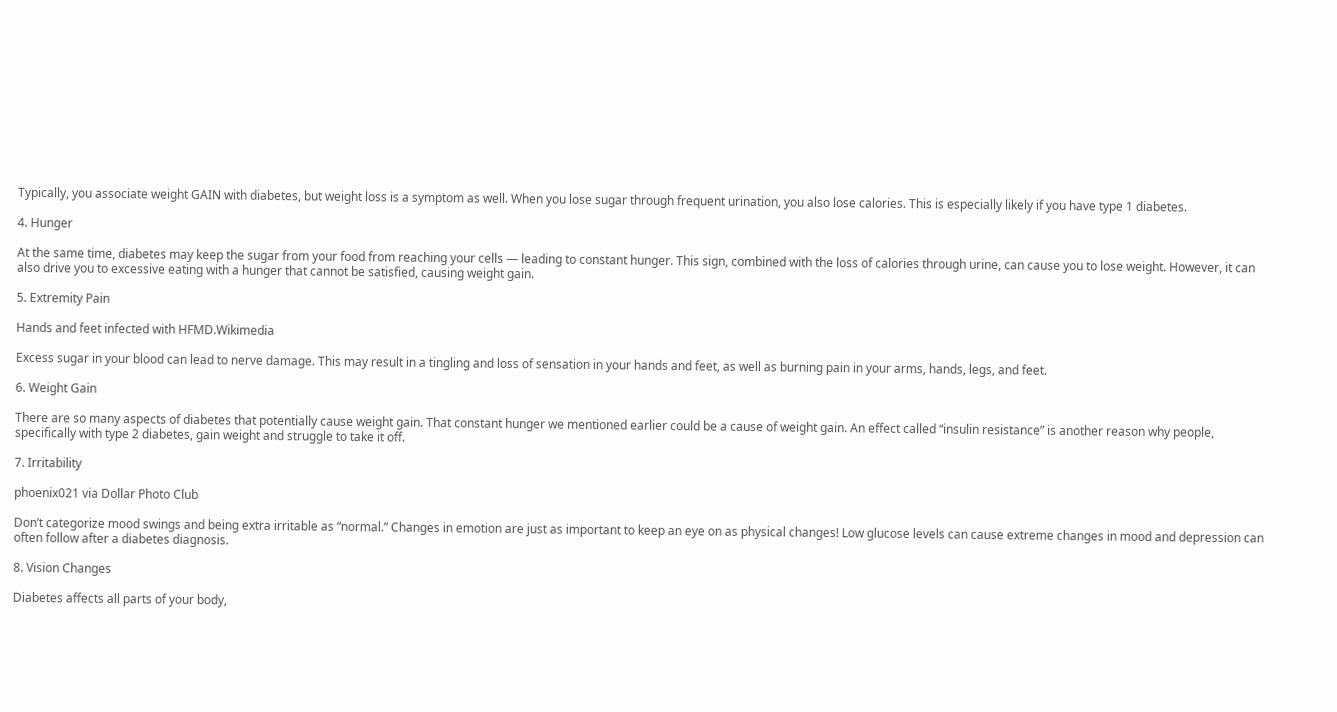Typically, you associate weight GAIN with diabetes, but weight loss is a symptom as well. When you lose sugar through frequent urination, you also lose calories. This is especially likely if you have type 1 diabetes.

4. Hunger

At the same time, diabetes may keep the sugar from your food from reaching your cells — leading to constant hunger. This sign, combined with the loss of calories through urine, can cause you to lose weight. However, it can also drive you to excessive eating with a hunger that cannot be satisfied, causing weight gain.

5. Extremity Pain

Hands and feet infected with HFMD.Wikimedia

Excess sugar in your blood can lead to nerve damage. This may result in a tingling and loss of sensation in your hands and feet, as well as burning pain in your arms, hands, legs, and feet.

6. Weight Gain

There are so many aspects of diabetes that potentially cause weight gain. That constant hunger we mentioned earlier could be a cause of weight gain. An effect called “insulin resistance” is another reason why people, specifically with type 2 diabetes, gain weight and struggle to take it off.

7. Irritability

phoenix021 via Dollar Photo Club

Don’t categorize mood swings and being extra irritable as “normal.” Changes in emotion are just as important to keep an eye on as physical changes! Low glucose levels can cause extreme changes in mood and depression can often follow after a diabetes diagnosis.

8. Vision Changes

Diabetes affects all parts of your body,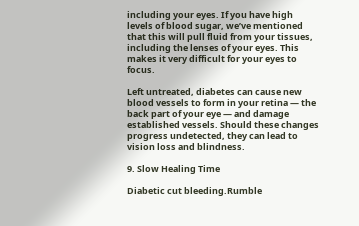including your eyes. If you have high levels of blood sugar, we’ve mentioned that this will pull fluid from your tissues, including the lenses of your eyes. This makes it very difficult for your eyes to focus.

Left untreated, diabetes can cause new blood vessels to form in your retina — the back part of your eye — and damage established vessels. Should these changes progress undetected, they can lead to vision loss and blindness.

9. Slow Healing Time

Diabetic cut bleeding.Rumble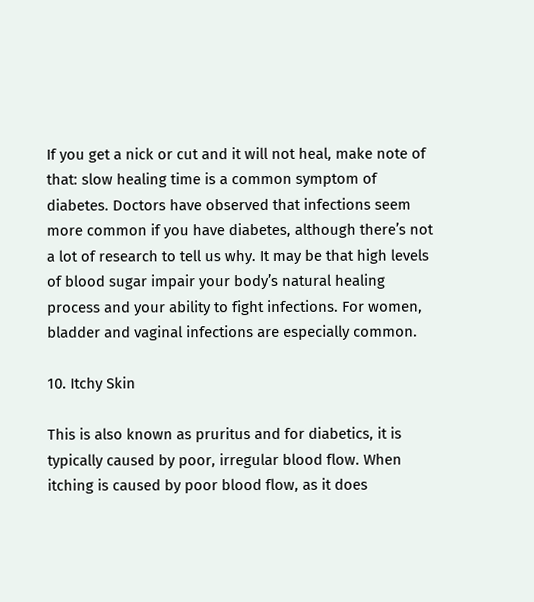If you get a nick or cut and it will not heal, make note of that: slow healing time is a common symptom of diabetes. Doctors have observed that infections seem more common if you have diabetes, although there’s not a lot of research to tell us why. It may be that high levels of blood sugar impair your body’s natural healing process and your ability to fight infections. For women, bladder and vaginal infections are especially common.

10. Itchy Skin

This is also known as pruritus and for diabetics, it is typically caused by poor, irregular blood flow. When itching is caused by poor blood flow, as it does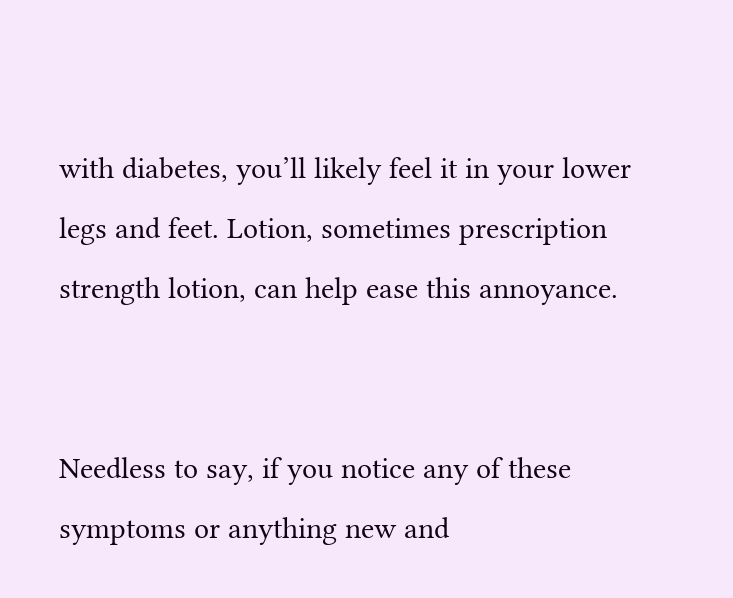with diabetes, you’ll likely feel it in your lower legs and feet. Lotion, sometimes prescription strength lotion, can help ease this annoyance.


Needless to say, if you notice any of these symptoms or anything new and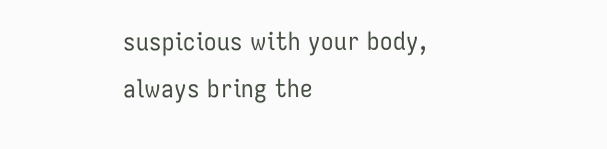suspicious with your body, always bring the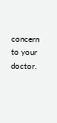concern to your doctor.